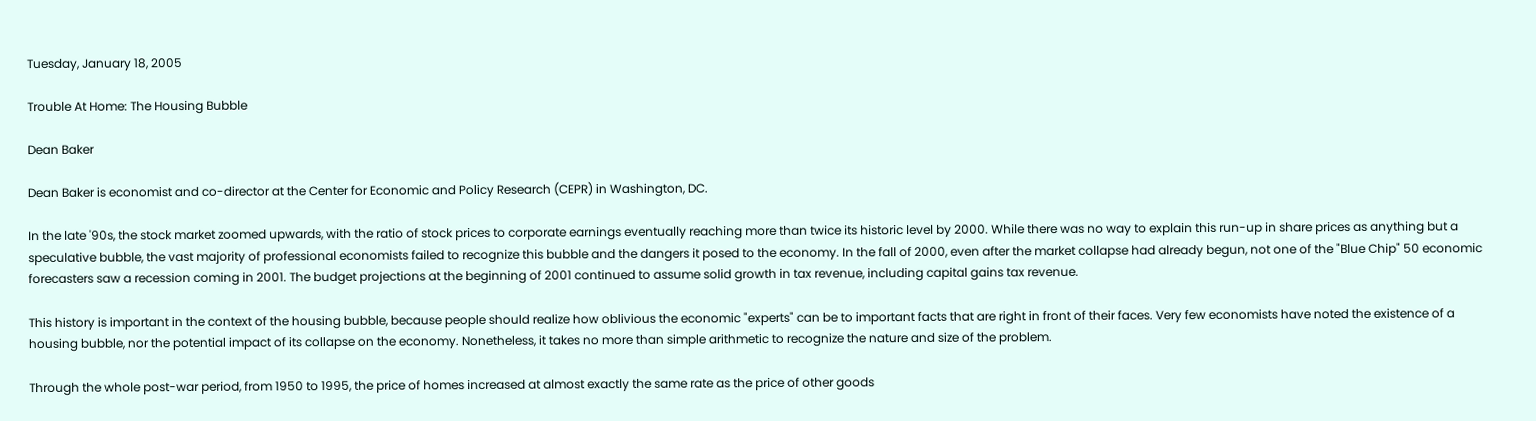Tuesday, January 18, 2005

Trouble At Home: The Housing Bubble

Dean Baker

Dean Baker is economist and co-director at the Center for Economic and Policy Research (CEPR) in Washington, DC.

In the late '90s, the stock market zoomed upwards, with the ratio of stock prices to corporate earnings eventually reaching more than twice its historic level by 2000. While there was no way to explain this run-up in share prices as anything but a speculative bubble, the vast majority of professional economists failed to recognize this bubble and the dangers it posed to the economy. In the fall of 2000, even after the market collapse had already begun, not one of the "Blue Chip" 50 economic forecasters saw a recession coming in 2001. The budget projections at the beginning of 2001 continued to assume solid growth in tax revenue, including capital gains tax revenue.

This history is important in the context of the housing bubble, because people should realize how oblivious the economic "experts" can be to important facts that are right in front of their faces. Very few economists have noted the existence of a housing bubble, nor the potential impact of its collapse on the economy. Nonetheless, it takes no more than simple arithmetic to recognize the nature and size of the problem.

Through the whole post-war period, from 1950 to 1995, the price of homes increased at almost exactly the same rate as the price of other goods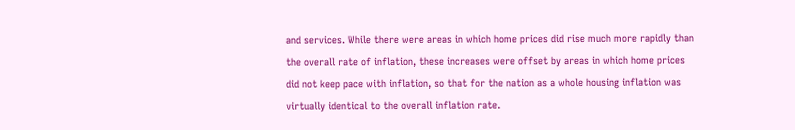and services. While there were areas in which home prices did rise much more rapidly than the overall rate of inflation, these increases were offset by areas in which home prices did not keep pace with inflation, so that for the nation as a whole housing inflation was virtually identical to the overall inflation rate.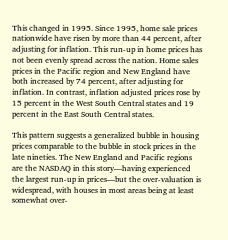This changed in 1995. Since 1995, home sale prices nationwide have risen by more than 44 percent, after adjusting for inflation. This run-up in home prices has not been evenly spread across the nation. Home sales prices in the Pacific region and New England have both increased by 74 percent, after adjusting for inflation. In contrast, inflation adjusted prices rose by 15 percent in the West South Central states and 19 percent in the East South Central states.

This pattern suggests a generalized bubble in housing prices comparable to the bubble in stock prices in the late nineties. The New England and Pacific regions are the NASDAQ in this story—having experienced the largest run-up in prices—but the over-valuation is widespread, with houses in most areas being at least somewhat over-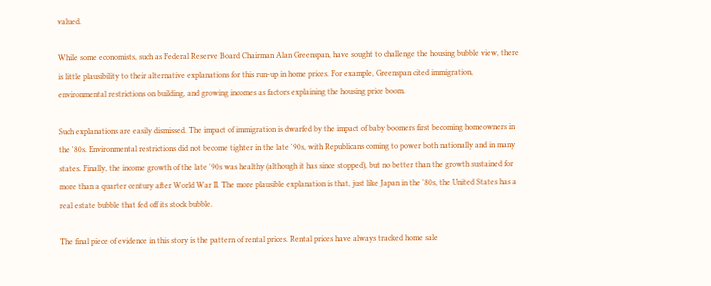valued.

While some economists, such as Federal Reserve Board Chairman Alan Greenspan, have sought to challenge the housing bubble view, there is little plausibility to their alternative explanations for this run-up in home prices. For example, Greenspan cited immigration, environmental restrictions on building, and growing incomes as factors explaining the housing price boom.

Such explanations are easily dismissed. The impact of immigration is dwarfed by the impact of baby boomers first becoming homeowners in the '80s. Environmental restrictions did not become tighter in the late '90s, with Republicans coming to power both nationally and in many states. Finally, the income growth of the late '90s was healthy (although it has since stopped), but no better than the growth sustained for more than a quarter century after World War II. The more plausible explanation is that, just like Japan in the '80s, the United States has a real estate bubble that fed off its stock bubble.

The final piece of evidence in this story is the pattern of rental prices. Rental prices have always tracked home sale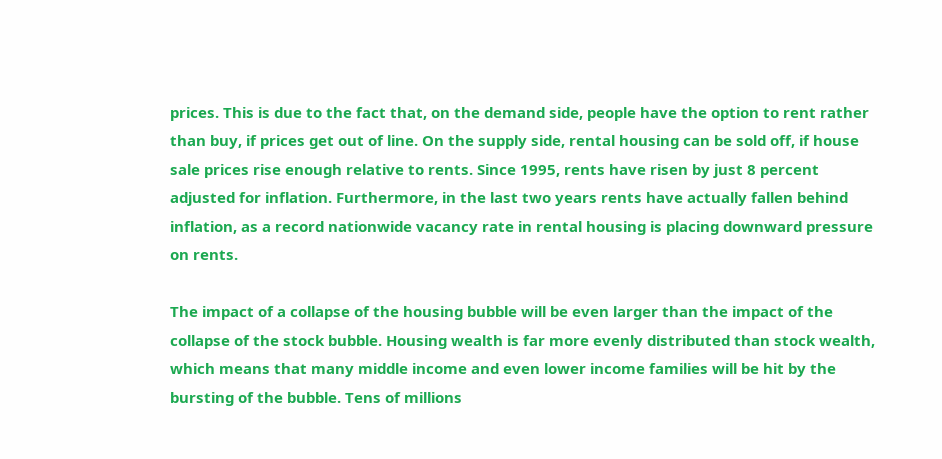prices. This is due to the fact that, on the demand side, people have the option to rent rather than buy, if prices get out of line. On the supply side, rental housing can be sold off, if house sale prices rise enough relative to rents. Since 1995, rents have risen by just 8 percent adjusted for inflation. Furthermore, in the last two years rents have actually fallen behind inflation, as a record nationwide vacancy rate in rental housing is placing downward pressure on rents.

The impact of a collapse of the housing bubble will be even larger than the impact of the collapse of the stock bubble. Housing wealth is far more evenly distributed than stock wealth, which means that many middle income and even lower income families will be hit by the bursting of the bubble. Tens of millions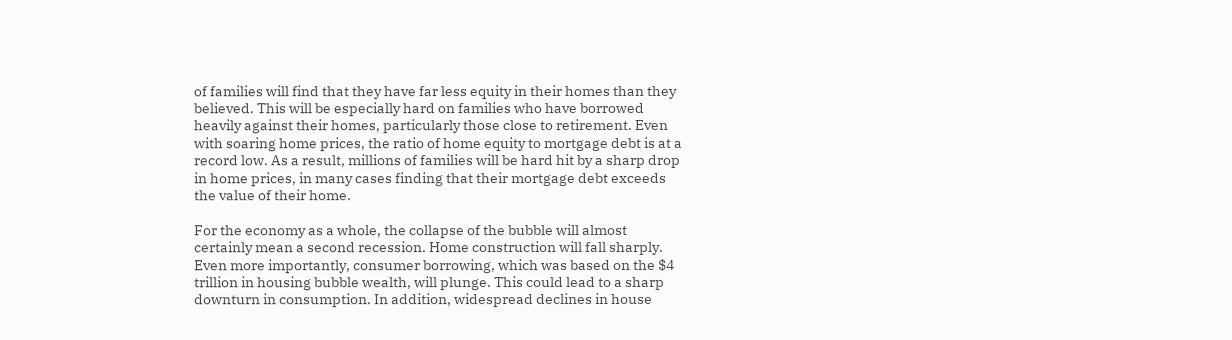of families will find that they have far less equity in their homes than they believed. This will be especially hard on families who have borrowed heavily against their homes, particularly those close to retirement. Even with soaring home prices, the ratio of home equity to mortgage debt is at a record low. As a result, millions of families will be hard hit by a sharp drop in home prices, in many cases finding that their mortgage debt exceeds the value of their home.

For the economy as a whole, the collapse of the bubble will almost certainly mean a second recession. Home construction will fall sharply. Even more importantly, consumer borrowing, which was based on the $4 trillion in housing bubble wealth, will plunge. This could lead to a sharp downturn in consumption. In addition, widespread declines in house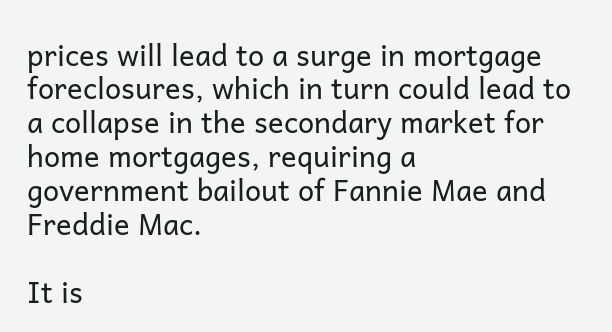prices will lead to a surge in mortgage foreclosures, which in turn could lead to a collapse in the secondary market for home mortgages, requiring a government bailout of Fannie Mae and Freddie Mac.

It is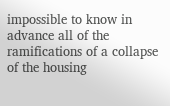impossible to know in advance all of the ramifications of a collapse of the housing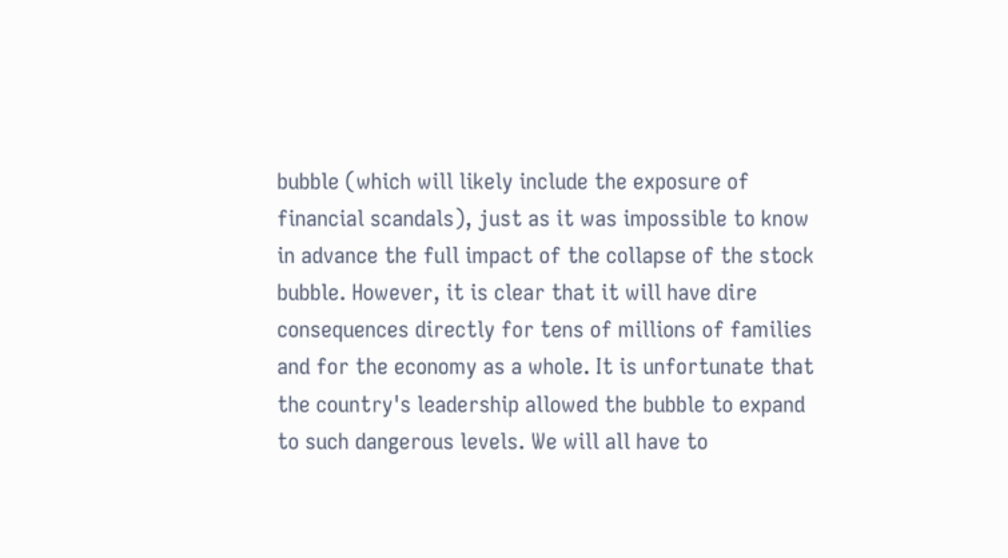bubble (which will likely include the exposure of financial scandals), just as it was impossible to know in advance the full impact of the collapse of the stock bubble. However, it is clear that it will have dire consequences directly for tens of millions of families and for the economy as a whole. It is unfortunate that the country's leadership allowed the bubble to expand to such dangerous levels. We will all have to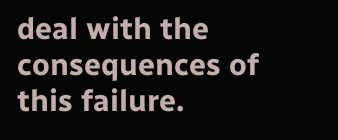deal with the consequences of this failure.